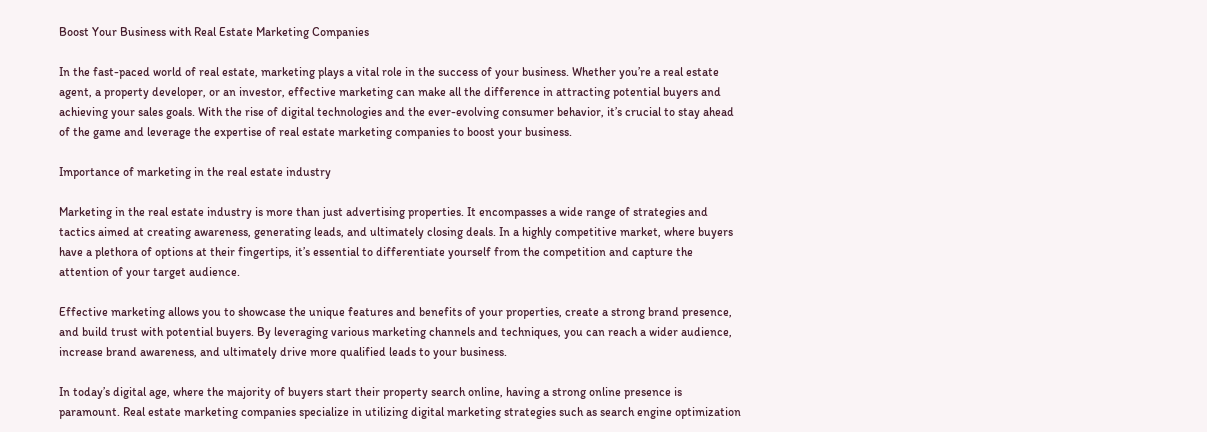Boost Your Business with Real Estate Marketing Companies

In the fast-paced world of real estate, marketing plays a vital role in the success of your business. Whether you’re a real estate agent, a property developer, or an investor, effective marketing can make all the difference in attracting potential buyers and achieving your sales goals. With the rise of digital technologies and the ever-evolving consumer behavior, it’s crucial to stay ahead of the game and leverage the expertise of real estate marketing companies to boost your business.

Importance of marketing in the real estate industry

Marketing in the real estate industry is more than just advertising properties. It encompasses a wide range of strategies and tactics aimed at creating awareness, generating leads, and ultimately closing deals. In a highly competitive market, where buyers have a plethora of options at their fingertips, it’s essential to differentiate yourself from the competition and capture the attention of your target audience.

Effective marketing allows you to showcase the unique features and benefits of your properties, create a strong brand presence, and build trust with potential buyers. By leveraging various marketing channels and techniques, you can reach a wider audience, increase brand awareness, and ultimately drive more qualified leads to your business.

In today’s digital age, where the majority of buyers start their property search online, having a strong online presence is paramount. Real estate marketing companies specialize in utilizing digital marketing strategies such as search engine optimization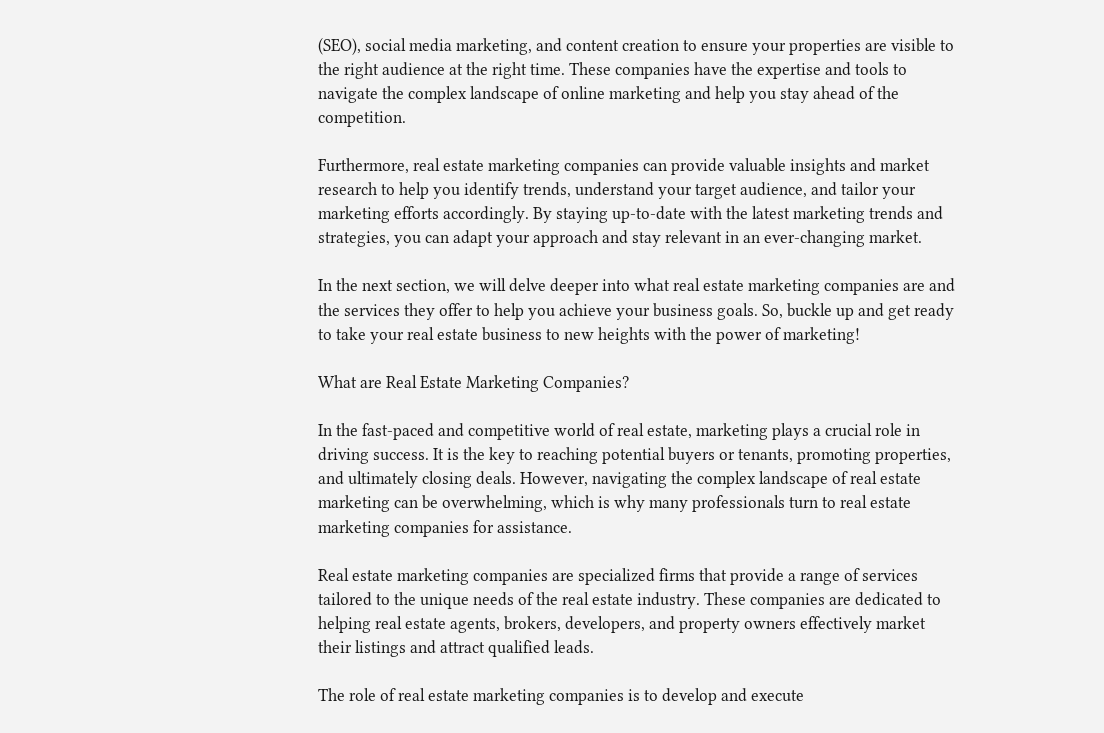(SEO), social media marketing, and content creation to ensure your properties are visible to the right audience at the right time. These companies have the expertise and tools to navigate the complex landscape of online marketing and help you stay ahead of the competition.

Furthermore, real estate marketing companies can provide valuable insights and market research to help you identify trends, understand your target audience, and tailor your marketing efforts accordingly. By staying up-to-date with the latest marketing trends and strategies, you can adapt your approach and stay relevant in an ever-changing market.

In the next section, we will delve deeper into what real estate marketing companies are and the services they offer to help you achieve your business goals. So, buckle up and get ready to take your real estate business to new heights with the power of marketing!

What are Real Estate Marketing Companies?

In the fast-paced and competitive world of real estate, marketing plays a crucial role in driving success. It is the key to reaching potential buyers or tenants, promoting properties, and ultimately closing deals. However, navigating the complex landscape of real estate marketing can be overwhelming, which is why many professionals turn to real estate marketing companies for assistance.

Real estate marketing companies are specialized firms that provide a range of services tailored to the unique needs of the real estate industry. These companies are dedicated to helping real estate agents, brokers, developers, and property owners effectively market their listings and attract qualified leads.

The role of real estate marketing companies is to develop and execute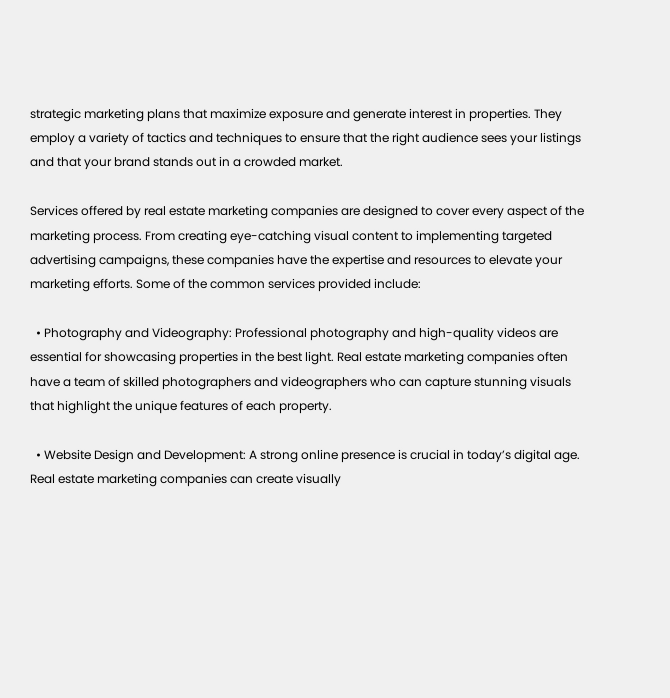strategic marketing plans that maximize exposure and generate interest in properties. They employ a variety of tactics and techniques to ensure that the right audience sees your listings and that your brand stands out in a crowded market.

Services offered by real estate marketing companies are designed to cover every aspect of the marketing process. From creating eye-catching visual content to implementing targeted advertising campaigns, these companies have the expertise and resources to elevate your marketing efforts. Some of the common services provided include:

  • Photography and Videography: Professional photography and high-quality videos are essential for showcasing properties in the best light. Real estate marketing companies often have a team of skilled photographers and videographers who can capture stunning visuals that highlight the unique features of each property.

  • Website Design and Development: A strong online presence is crucial in today’s digital age. Real estate marketing companies can create visually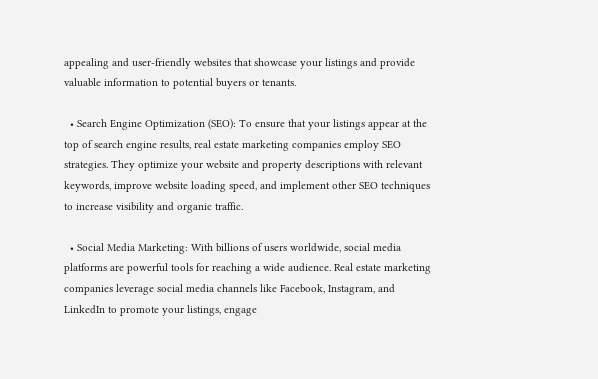appealing and user-friendly websites that showcase your listings and provide valuable information to potential buyers or tenants.

  • Search Engine Optimization (SEO): To ensure that your listings appear at the top of search engine results, real estate marketing companies employ SEO strategies. They optimize your website and property descriptions with relevant keywords, improve website loading speed, and implement other SEO techniques to increase visibility and organic traffic.

  • Social Media Marketing: With billions of users worldwide, social media platforms are powerful tools for reaching a wide audience. Real estate marketing companies leverage social media channels like Facebook, Instagram, and LinkedIn to promote your listings, engage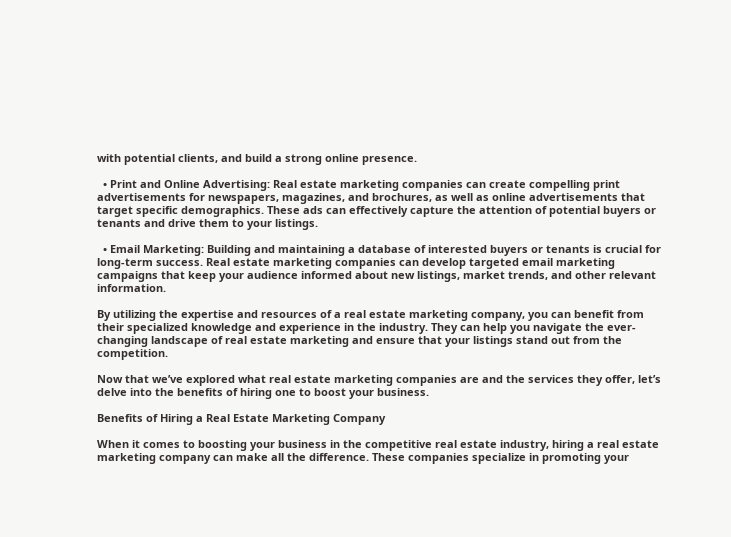with potential clients, and build a strong online presence.

  • Print and Online Advertising: Real estate marketing companies can create compelling print advertisements for newspapers, magazines, and brochures, as well as online advertisements that target specific demographics. These ads can effectively capture the attention of potential buyers or tenants and drive them to your listings.

  • Email Marketing: Building and maintaining a database of interested buyers or tenants is crucial for long-term success. Real estate marketing companies can develop targeted email marketing campaigns that keep your audience informed about new listings, market trends, and other relevant information.

By utilizing the expertise and resources of a real estate marketing company, you can benefit from their specialized knowledge and experience in the industry. They can help you navigate the ever-changing landscape of real estate marketing and ensure that your listings stand out from the competition.

Now that we’ve explored what real estate marketing companies are and the services they offer, let’s delve into the benefits of hiring one to boost your business.

Benefits of Hiring a Real Estate Marketing Company

When it comes to boosting your business in the competitive real estate industry, hiring a real estate marketing company can make all the difference. These companies specialize in promoting your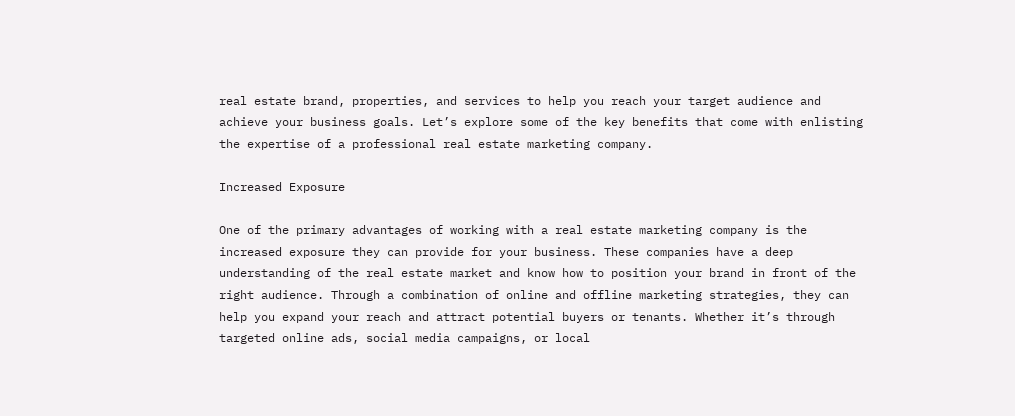real estate brand, properties, and services to help you reach your target audience and achieve your business goals. Let’s explore some of the key benefits that come with enlisting the expertise of a professional real estate marketing company.

Increased Exposure

One of the primary advantages of working with a real estate marketing company is the increased exposure they can provide for your business. These companies have a deep understanding of the real estate market and know how to position your brand in front of the right audience. Through a combination of online and offline marketing strategies, they can help you expand your reach and attract potential buyers or tenants. Whether it’s through targeted online ads, social media campaigns, or local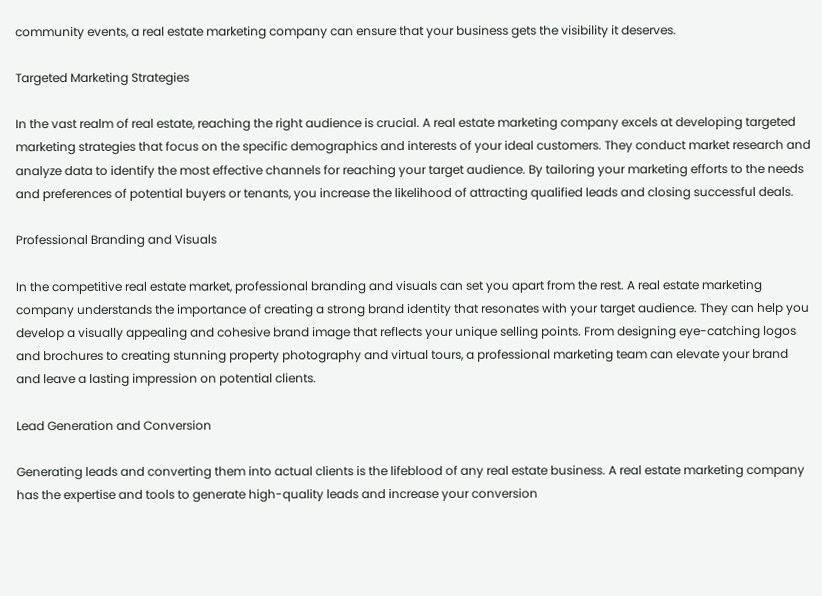community events, a real estate marketing company can ensure that your business gets the visibility it deserves.

Targeted Marketing Strategies

In the vast realm of real estate, reaching the right audience is crucial. A real estate marketing company excels at developing targeted marketing strategies that focus on the specific demographics and interests of your ideal customers. They conduct market research and analyze data to identify the most effective channels for reaching your target audience. By tailoring your marketing efforts to the needs and preferences of potential buyers or tenants, you increase the likelihood of attracting qualified leads and closing successful deals.

Professional Branding and Visuals

In the competitive real estate market, professional branding and visuals can set you apart from the rest. A real estate marketing company understands the importance of creating a strong brand identity that resonates with your target audience. They can help you develop a visually appealing and cohesive brand image that reflects your unique selling points. From designing eye-catching logos and brochures to creating stunning property photography and virtual tours, a professional marketing team can elevate your brand and leave a lasting impression on potential clients.

Lead Generation and Conversion

Generating leads and converting them into actual clients is the lifeblood of any real estate business. A real estate marketing company has the expertise and tools to generate high-quality leads and increase your conversion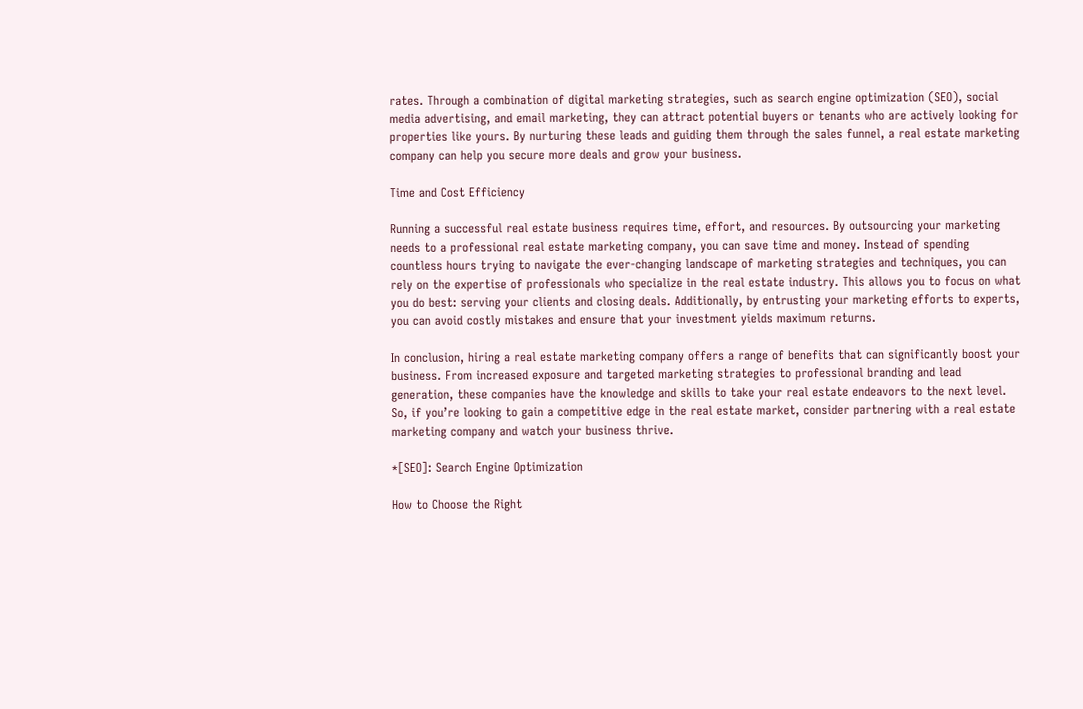rates. Through a combination of digital marketing strategies, such as search engine optimization (SEO), social media advertising, and email marketing, they can attract potential buyers or tenants who are actively looking for properties like yours. By nurturing these leads and guiding them through the sales funnel, a real estate marketing company can help you secure more deals and grow your business.

Time and Cost Efficiency

Running a successful real estate business requires time, effort, and resources. By outsourcing your marketing needs to a professional real estate marketing company, you can save time and money. Instead of spending countless hours trying to navigate the ever-changing landscape of marketing strategies and techniques, you can rely on the expertise of professionals who specialize in the real estate industry. This allows you to focus on what you do best: serving your clients and closing deals. Additionally, by entrusting your marketing efforts to experts, you can avoid costly mistakes and ensure that your investment yields maximum returns.

In conclusion, hiring a real estate marketing company offers a range of benefits that can significantly boost your business. From increased exposure and targeted marketing strategies to professional branding and lead generation, these companies have the knowledge and skills to take your real estate endeavors to the next level. So, if you’re looking to gain a competitive edge in the real estate market, consider partnering with a real estate marketing company and watch your business thrive.

*[SEO]: Search Engine Optimization

How to Choose the Right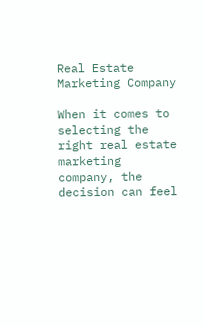Real Estate Marketing Company

When it comes to selecting the right real estate marketing company, the decision can feel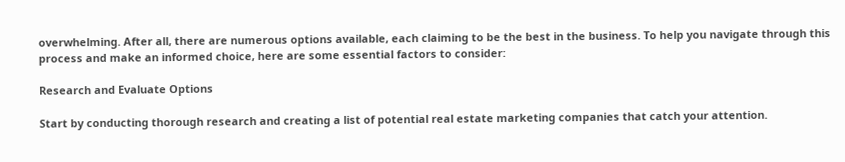overwhelming. After all, there are numerous options available, each claiming to be the best in the business. To help you navigate through this process and make an informed choice, here are some essential factors to consider:

Research and Evaluate Options

Start by conducting thorough research and creating a list of potential real estate marketing companies that catch your attention.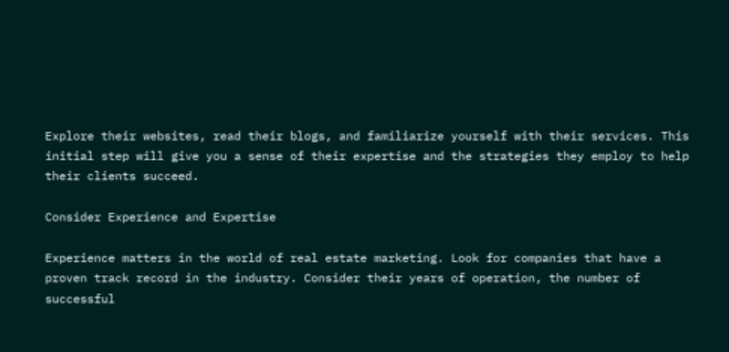Explore their websites, read their blogs, and familiarize yourself with their services. This initial step will give you a sense of their expertise and the strategies they employ to help their clients succeed.

Consider Experience and Expertise

Experience matters in the world of real estate marketing. Look for companies that have a proven track record in the industry. Consider their years of operation, the number of successful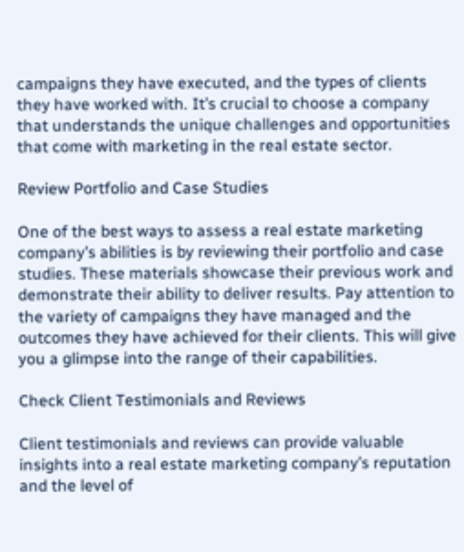campaigns they have executed, and the types of clients they have worked with. It’s crucial to choose a company that understands the unique challenges and opportunities that come with marketing in the real estate sector.

Review Portfolio and Case Studies

One of the best ways to assess a real estate marketing company’s abilities is by reviewing their portfolio and case studies. These materials showcase their previous work and demonstrate their ability to deliver results. Pay attention to the variety of campaigns they have managed and the outcomes they have achieved for their clients. This will give you a glimpse into the range of their capabilities.

Check Client Testimonials and Reviews

Client testimonials and reviews can provide valuable insights into a real estate marketing company’s reputation and the level of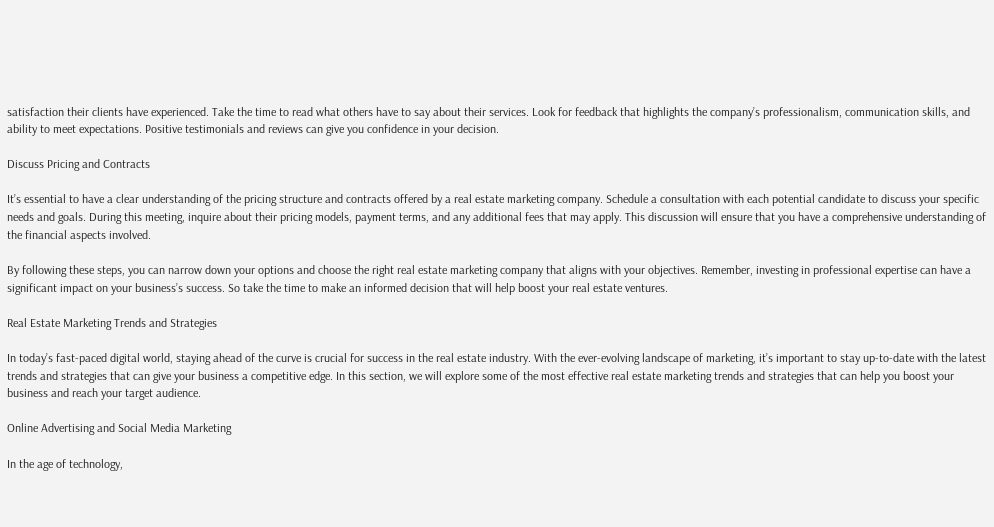satisfaction their clients have experienced. Take the time to read what others have to say about their services. Look for feedback that highlights the company’s professionalism, communication skills, and ability to meet expectations. Positive testimonials and reviews can give you confidence in your decision.

Discuss Pricing and Contracts

It’s essential to have a clear understanding of the pricing structure and contracts offered by a real estate marketing company. Schedule a consultation with each potential candidate to discuss your specific needs and goals. During this meeting, inquire about their pricing models, payment terms, and any additional fees that may apply. This discussion will ensure that you have a comprehensive understanding of the financial aspects involved.

By following these steps, you can narrow down your options and choose the right real estate marketing company that aligns with your objectives. Remember, investing in professional expertise can have a significant impact on your business’s success. So take the time to make an informed decision that will help boost your real estate ventures.

Real Estate Marketing Trends and Strategies

In today’s fast-paced digital world, staying ahead of the curve is crucial for success in the real estate industry. With the ever-evolving landscape of marketing, it’s important to stay up-to-date with the latest trends and strategies that can give your business a competitive edge. In this section, we will explore some of the most effective real estate marketing trends and strategies that can help you boost your business and reach your target audience.

Online Advertising and Social Media Marketing

In the age of technology,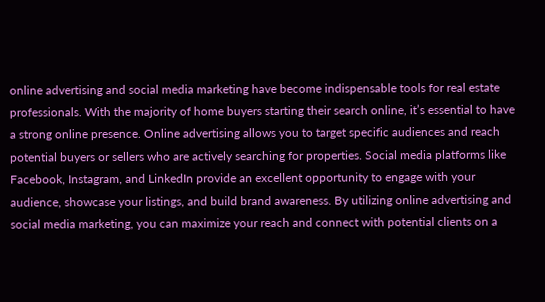online advertising and social media marketing have become indispensable tools for real estate professionals. With the majority of home buyers starting their search online, it’s essential to have a strong online presence. Online advertising allows you to target specific audiences and reach potential buyers or sellers who are actively searching for properties. Social media platforms like Facebook, Instagram, and LinkedIn provide an excellent opportunity to engage with your audience, showcase your listings, and build brand awareness. By utilizing online advertising and social media marketing, you can maximize your reach and connect with potential clients on a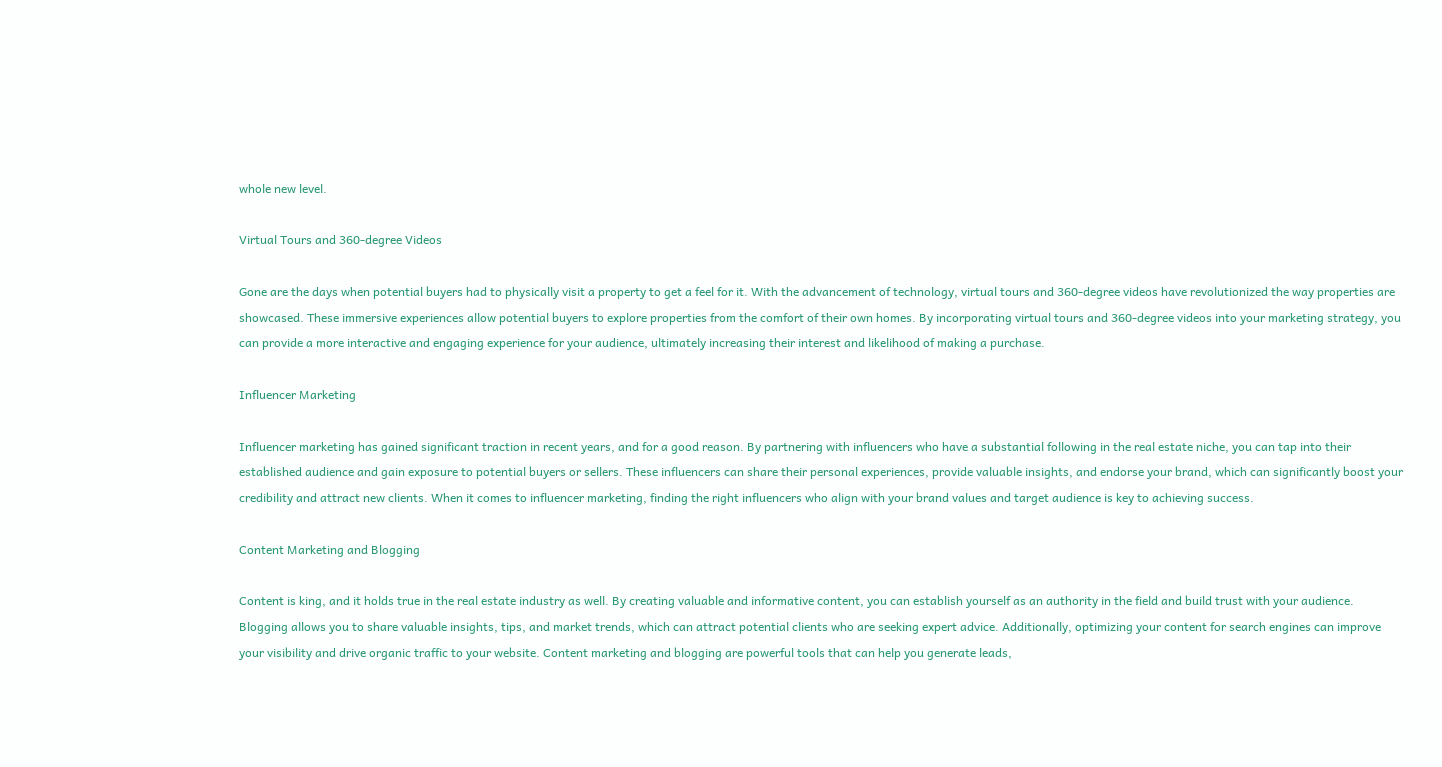whole new level.

Virtual Tours and 360-degree Videos

Gone are the days when potential buyers had to physically visit a property to get a feel for it. With the advancement of technology, virtual tours and 360-degree videos have revolutionized the way properties are showcased. These immersive experiences allow potential buyers to explore properties from the comfort of their own homes. By incorporating virtual tours and 360-degree videos into your marketing strategy, you can provide a more interactive and engaging experience for your audience, ultimately increasing their interest and likelihood of making a purchase.

Influencer Marketing

Influencer marketing has gained significant traction in recent years, and for a good reason. By partnering with influencers who have a substantial following in the real estate niche, you can tap into their established audience and gain exposure to potential buyers or sellers. These influencers can share their personal experiences, provide valuable insights, and endorse your brand, which can significantly boost your credibility and attract new clients. When it comes to influencer marketing, finding the right influencers who align with your brand values and target audience is key to achieving success.

Content Marketing and Blogging

Content is king, and it holds true in the real estate industry as well. By creating valuable and informative content, you can establish yourself as an authority in the field and build trust with your audience. Blogging allows you to share valuable insights, tips, and market trends, which can attract potential clients who are seeking expert advice. Additionally, optimizing your content for search engines can improve your visibility and drive organic traffic to your website. Content marketing and blogging are powerful tools that can help you generate leads,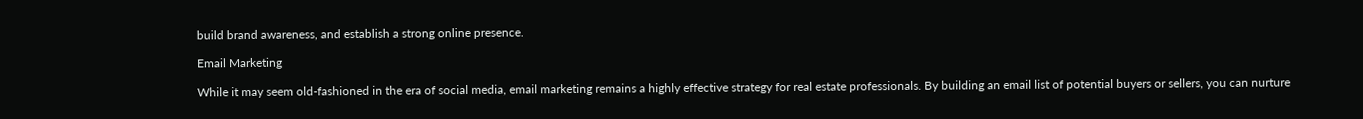build brand awareness, and establish a strong online presence.

Email Marketing

While it may seem old-fashioned in the era of social media, email marketing remains a highly effective strategy for real estate professionals. By building an email list of potential buyers or sellers, you can nurture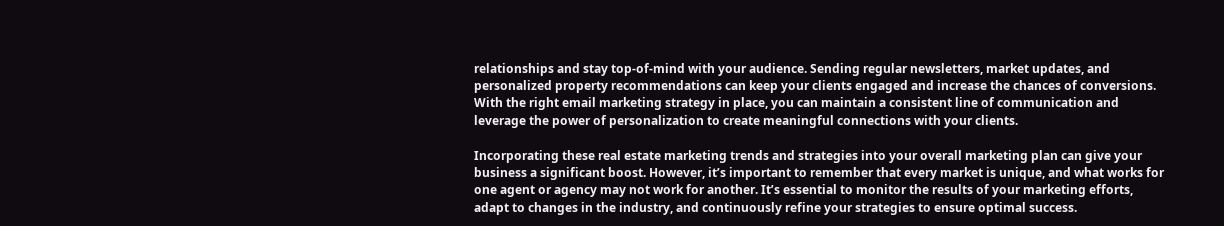relationships and stay top-of-mind with your audience. Sending regular newsletters, market updates, and personalized property recommendations can keep your clients engaged and increase the chances of conversions. With the right email marketing strategy in place, you can maintain a consistent line of communication and leverage the power of personalization to create meaningful connections with your clients.

Incorporating these real estate marketing trends and strategies into your overall marketing plan can give your business a significant boost. However, it’s important to remember that every market is unique, and what works for one agent or agency may not work for another. It’s essential to monitor the results of your marketing efforts, adapt to changes in the industry, and continuously refine your strategies to ensure optimal success.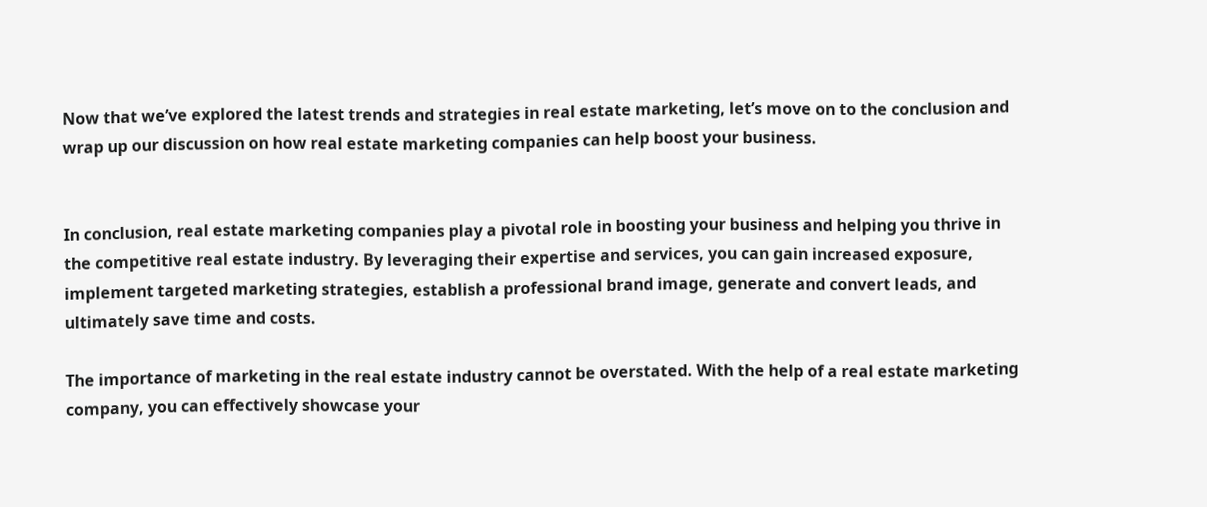Now that we’ve explored the latest trends and strategies in real estate marketing, let’s move on to the conclusion and wrap up our discussion on how real estate marketing companies can help boost your business.


In conclusion, real estate marketing companies play a pivotal role in boosting your business and helping you thrive in the competitive real estate industry. By leveraging their expertise and services, you can gain increased exposure, implement targeted marketing strategies, establish a professional brand image, generate and convert leads, and ultimately save time and costs.

The importance of marketing in the real estate industry cannot be overstated. With the help of a real estate marketing company, you can effectively showcase your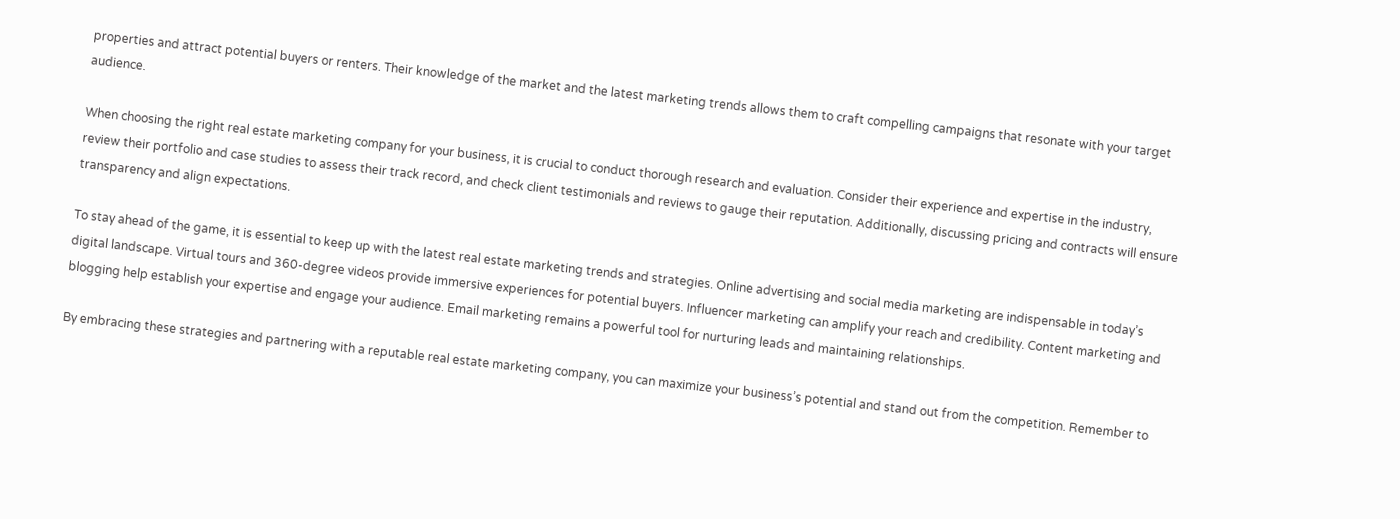properties and attract potential buyers or renters. Their knowledge of the market and the latest marketing trends allows them to craft compelling campaigns that resonate with your target audience.

When choosing the right real estate marketing company for your business, it is crucial to conduct thorough research and evaluation. Consider their experience and expertise in the industry, review their portfolio and case studies to assess their track record, and check client testimonials and reviews to gauge their reputation. Additionally, discussing pricing and contracts will ensure transparency and align expectations.

To stay ahead of the game, it is essential to keep up with the latest real estate marketing trends and strategies. Online advertising and social media marketing are indispensable in today’s digital landscape. Virtual tours and 360-degree videos provide immersive experiences for potential buyers. Influencer marketing can amplify your reach and credibility. Content marketing and blogging help establish your expertise and engage your audience. Email marketing remains a powerful tool for nurturing leads and maintaining relationships.

By embracing these strategies and partnering with a reputable real estate marketing company, you can maximize your business’s potential and stand out from the competition. Remember to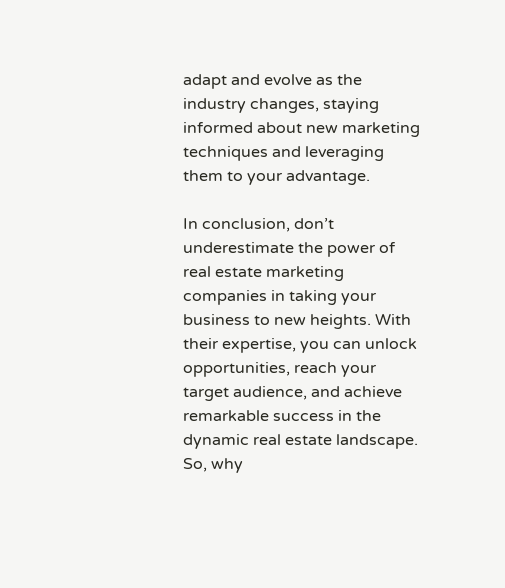adapt and evolve as the industry changes, staying informed about new marketing techniques and leveraging them to your advantage.

In conclusion, don’t underestimate the power of real estate marketing companies in taking your business to new heights. With their expertise, you can unlock opportunities, reach your target audience, and achieve remarkable success in the dynamic real estate landscape. So, why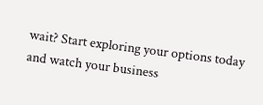wait? Start exploring your options today and watch your business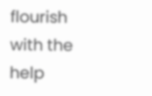flourish with the help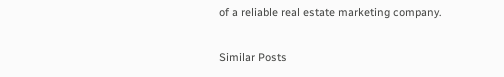of a reliable real estate marketing company.

Similar Posts